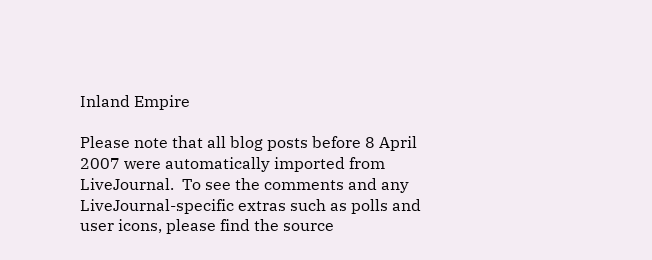Inland Empire

Please note that all blog posts before 8 April 2007 were automatically imported from LiveJournal.  To see the comments and any LiveJournal-specific extras such as polls and user icons, please find the source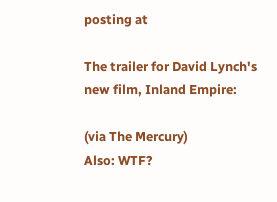posting at

The trailer for David Lynch's new film, Inland Empire:

(via The Mercury)
Also: WTF?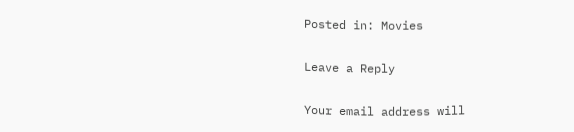Posted in: Movies

Leave a Reply

Your email address will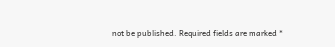not be published. Required fields are marked *